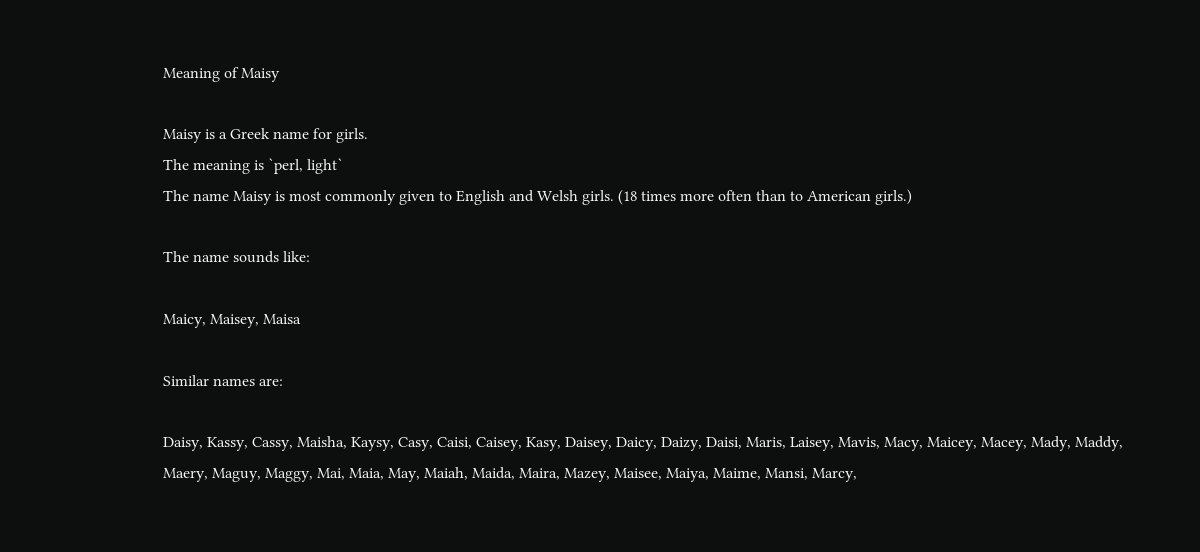Meaning of Maisy

Maisy is a Greek name for girls.
The meaning is `perl, light`
The name Maisy is most commonly given to English and Welsh girls. (18 times more often than to American girls.)

The name sounds like:

Maicy, Maisey, Maisa

Similar names are:

Daisy, Kassy, Cassy, Maisha, Kaysy, Casy, Caisi, Caisey, Kasy, Daisey, Daicy, Daizy, Daisi, Maris, Laisey, Mavis, Macy, Maicey, Macey, Mady, Maddy, Maery, Maguy, Maggy, Mai, Maia, May, Maiah, Maida, Maira, Mazey, Maisee, Maiya, Maime, Mansi, Marcy,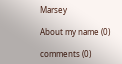Marsey

About my name (0)

comments (0)